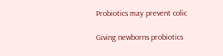Probiotics may prevent colic

Giving newborns probiotics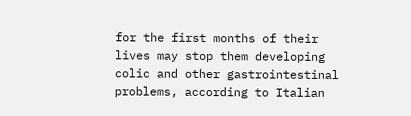for the first months of their lives may stop them developing colic and other gastrointestinal problems, according to Italian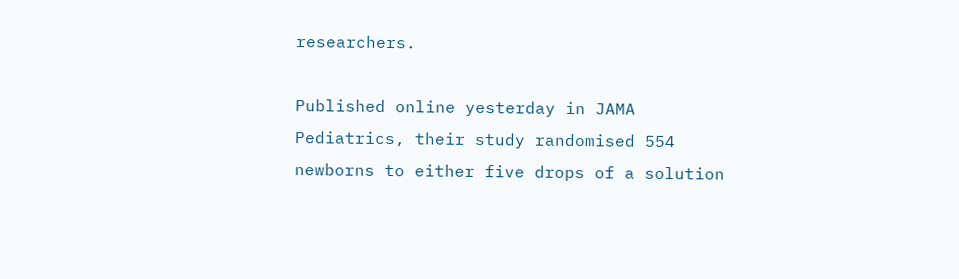researchers.

Published online yesterday in JAMA Pediatrics, their study randomised 554 newborns to either five drops of a solution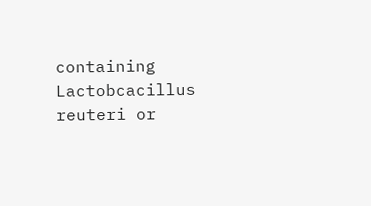containing Lactobcacillus reuteri or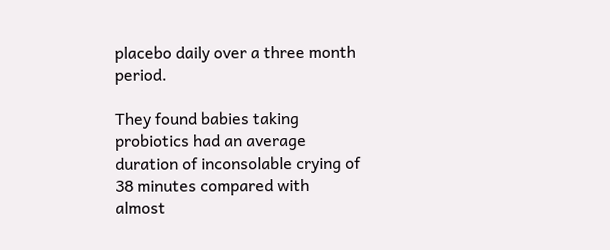placebo daily over a three month period.

They found babies taking probiotics had an average duration of inconsolable crying of 38 minutes compared with almost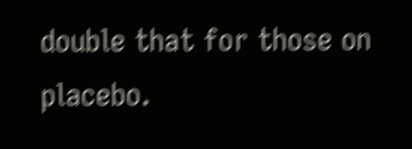double that for those on placebo.